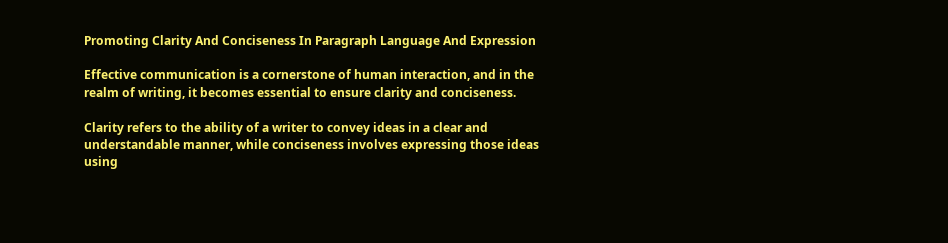Promoting Clarity And Conciseness In Paragraph Language And Expression

Effective communication is a cornerstone of human interaction, and in the realm of writing, it becomes essential to ensure clarity and conciseness.

Clarity refers to the ability of a writer to convey ideas in a clear and understandable manner, while conciseness involves expressing those ideas using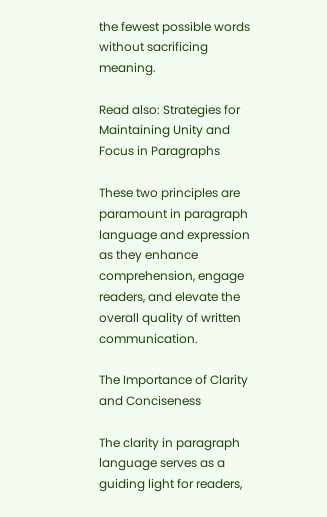the fewest possible words without sacrificing meaning.

Read also: Strategies for Maintaining Unity and Focus in Paragraphs

These two principles are paramount in paragraph language and expression as they enhance comprehension, engage readers, and elevate the overall quality of written communication.

The Importance of Clarity and Conciseness

The clarity in paragraph language serves as a guiding light for readers,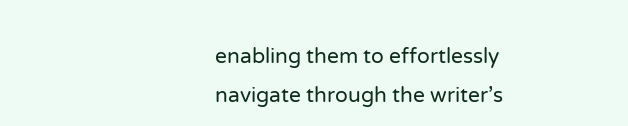enabling them to effortlessly navigate through the writer’s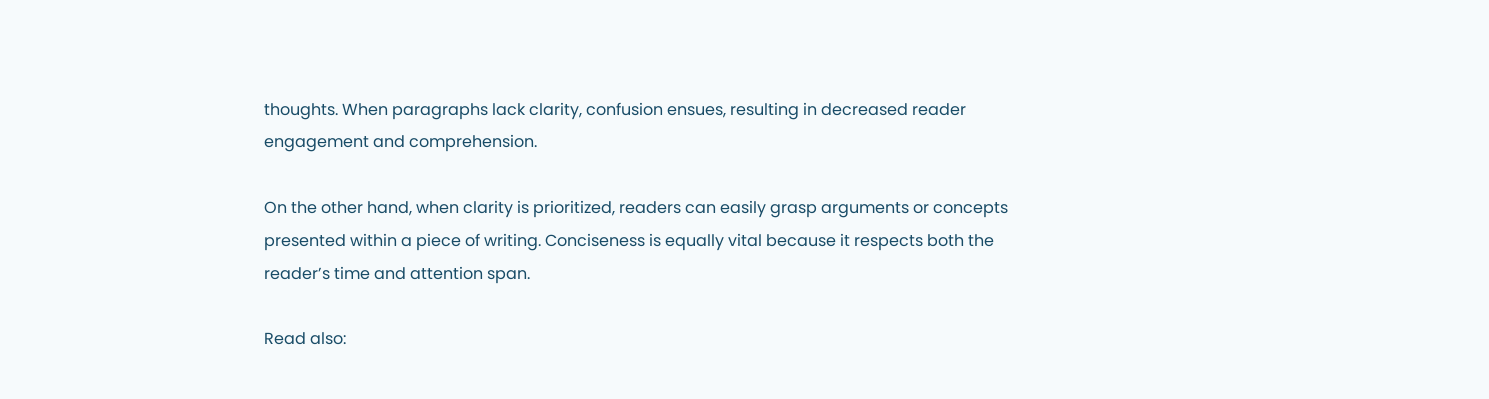thoughts. When paragraphs lack clarity, confusion ensues, resulting in decreased reader engagement and comprehension.

On the other hand, when clarity is prioritized, readers can easily grasp arguments or concepts presented within a piece of writing. Conciseness is equally vital because it respects both the reader’s time and attention span.

Read also: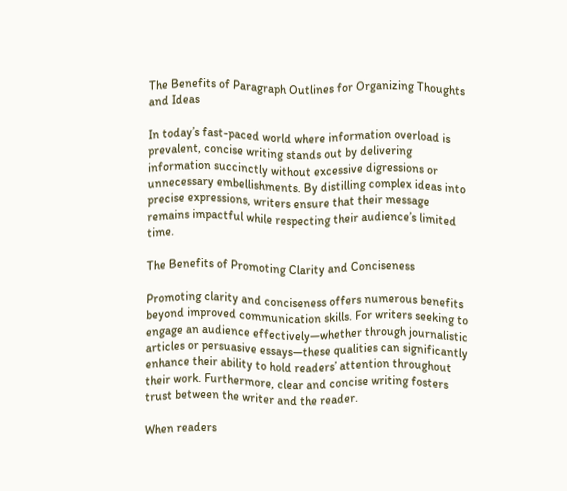The Benefits of Paragraph Outlines for Organizing Thoughts and Ideas

In today’s fast-paced world where information overload is prevalent, concise writing stands out by delivering information succinctly without excessive digressions or unnecessary embellishments. By distilling complex ideas into precise expressions, writers ensure that their message remains impactful while respecting their audience’s limited time.

The Benefits of Promoting Clarity and Conciseness

Promoting clarity and conciseness offers numerous benefits beyond improved communication skills. For writers seeking to engage an audience effectively—whether through journalistic articles or persuasive essays—these qualities can significantly enhance their ability to hold readers’ attention throughout their work. Furthermore, clear and concise writing fosters trust between the writer and the reader.

When readers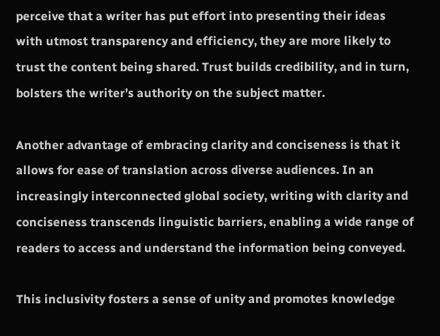perceive that a writer has put effort into presenting their ideas with utmost transparency and efficiency, they are more likely to trust the content being shared. Trust builds credibility, and in turn, bolsters the writer’s authority on the subject matter.

Another advantage of embracing clarity and conciseness is that it allows for ease of translation across diverse audiences. In an increasingly interconnected global society, writing with clarity and conciseness transcends linguistic barriers, enabling a wide range of readers to access and understand the information being conveyed.

This inclusivity fosters a sense of unity and promotes knowledge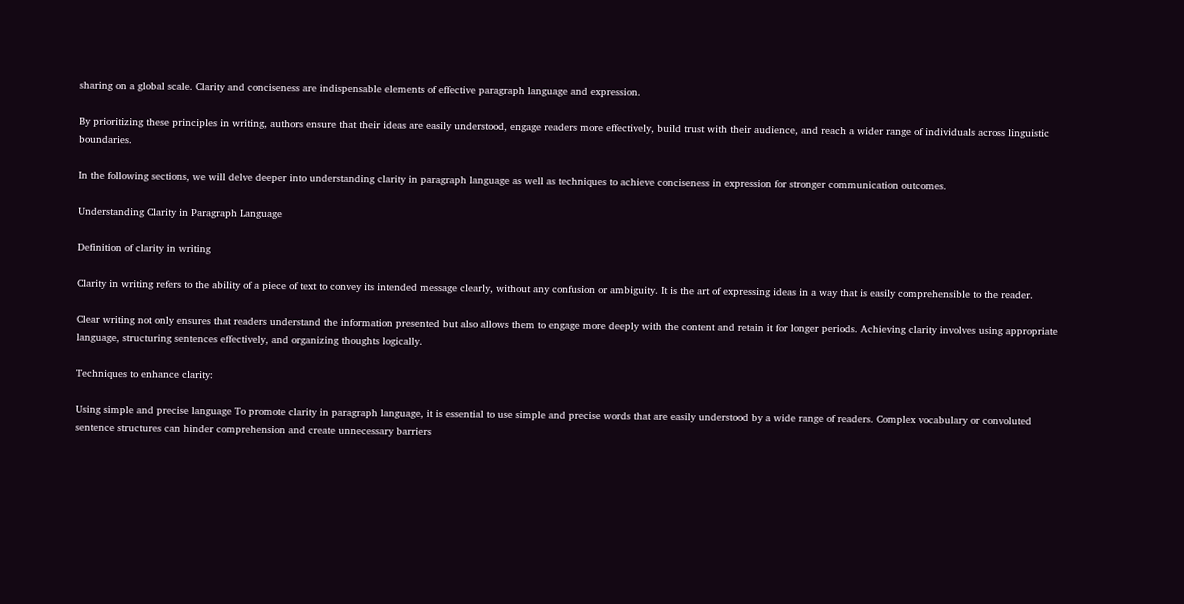sharing on a global scale. Clarity and conciseness are indispensable elements of effective paragraph language and expression.

By prioritizing these principles in writing, authors ensure that their ideas are easily understood, engage readers more effectively, build trust with their audience, and reach a wider range of individuals across linguistic boundaries.

In the following sections, we will delve deeper into understanding clarity in paragraph language as well as techniques to achieve conciseness in expression for stronger communication outcomes.

Understanding Clarity in Paragraph Language

Definition of clarity in writing

Clarity in writing refers to the ability of a piece of text to convey its intended message clearly, without any confusion or ambiguity. It is the art of expressing ideas in a way that is easily comprehensible to the reader.

Clear writing not only ensures that readers understand the information presented but also allows them to engage more deeply with the content and retain it for longer periods. Achieving clarity involves using appropriate language, structuring sentences effectively, and organizing thoughts logically.

Techniques to enhance clarity:

Using simple and precise language To promote clarity in paragraph language, it is essential to use simple and precise words that are easily understood by a wide range of readers. Complex vocabulary or convoluted sentence structures can hinder comprehension and create unnecessary barriers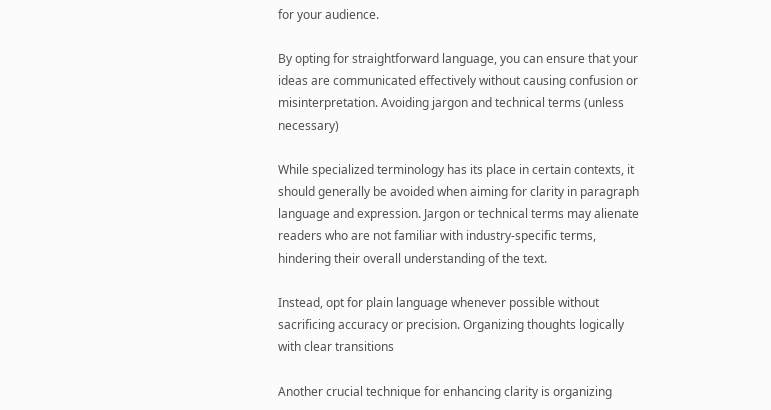for your audience.

By opting for straightforward language, you can ensure that your ideas are communicated effectively without causing confusion or misinterpretation. Avoiding jargon and technical terms (unless necessary)

While specialized terminology has its place in certain contexts, it should generally be avoided when aiming for clarity in paragraph language and expression. Jargon or technical terms may alienate readers who are not familiar with industry-specific terms, hindering their overall understanding of the text.

Instead, opt for plain language whenever possible without sacrificing accuracy or precision. Organizing thoughts logically with clear transitions

Another crucial technique for enhancing clarity is organizing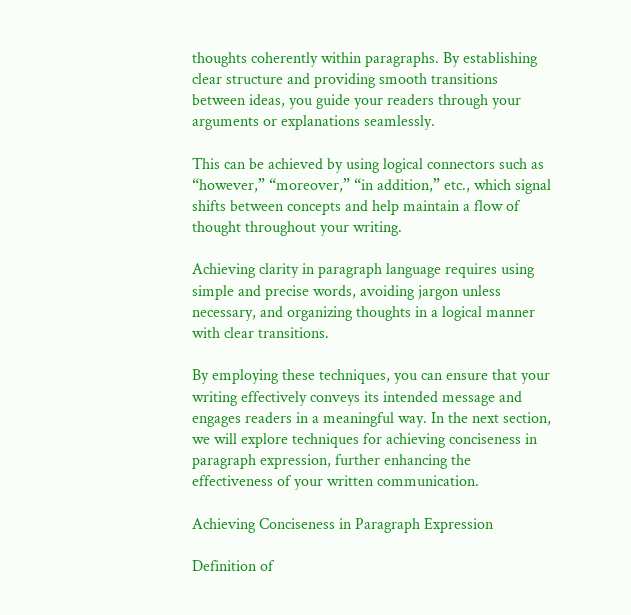thoughts coherently within paragraphs. By establishing clear structure and providing smooth transitions between ideas, you guide your readers through your arguments or explanations seamlessly.

This can be achieved by using logical connectors such as “however,” “moreover,” “in addition,” etc., which signal shifts between concepts and help maintain a flow of thought throughout your writing.

Achieving clarity in paragraph language requires using simple and precise words, avoiding jargon unless necessary, and organizing thoughts in a logical manner with clear transitions.

By employing these techniques, you can ensure that your writing effectively conveys its intended message and engages readers in a meaningful way. In the next section, we will explore techniques for achieving conciseness in paragraph expression, further enhancing the effectiveness of your written communication.

Achieving Conciseness in Paragraph Expression

Definition of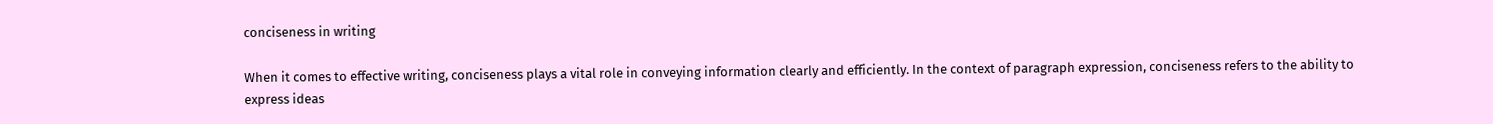conciseness in writing

When it comes to effective writing, conciseness plays a vital role in conveying information clearly and efficiently. In the context of paragraph expression, conciseness refers to the ability to express ideas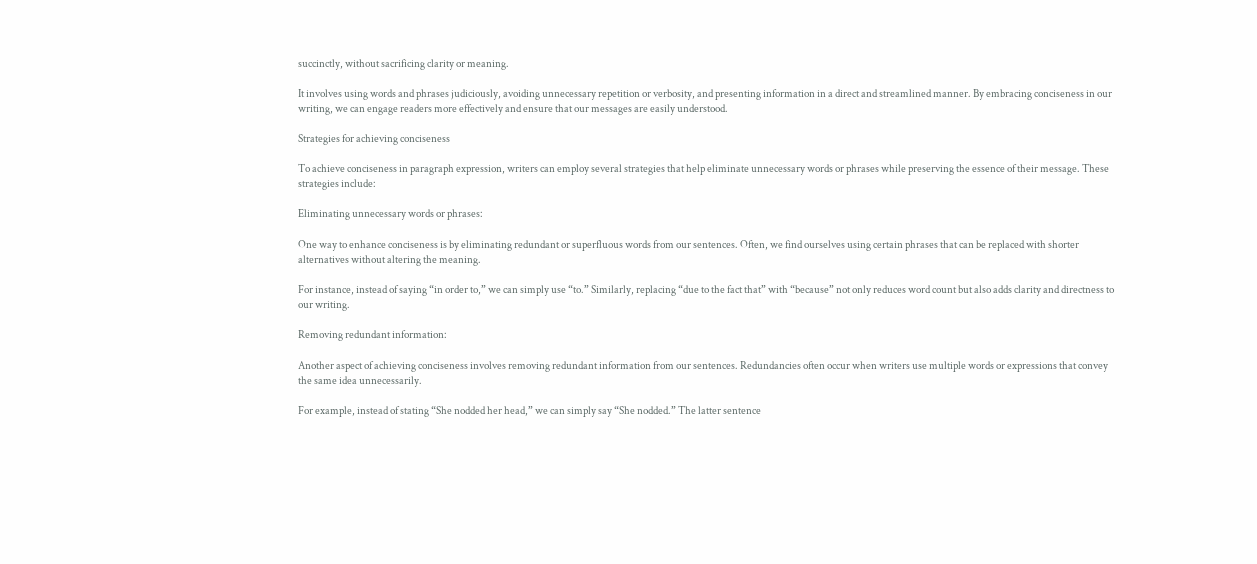succinctly, without sacrificing clarity or meaning.

It involves using words and phrases judiciously, avoiding unnecessary repetition or verbosity, and presenting information in a direct and streamlined manner. By embracing conciseness in our writing, we can engage readers more effectively and ensure that our messages are easily understood.

Strategies for achieving conciseness

To achieve conciseness in paragraph expression, writers can employ several strategies that help eliminate unnecessary words or phrases while preserving the essence of their message. These strategies include:

Eliminating unnecessary words or phrases:

One way to enhance conciseness is by eliminating redundant or superfluous words from our sentences. Often, we find ourselves using certain phrases that can be replaced with shorter alternatives without altering the meaning.

For instance, instead of saying “in order to,” we can simply use “to.” Similarly, replacing “due to the fact that” with “because” not only reduces word count but also adds clarity and directness to our writing.

Removing redundant information:

Another aspect of achieving conciseness involves removing redundant information from our sentences. Redundancies often occur when writers use multiple words or expressions that convey the same idea unnecessarily.

For example, instead of stating “She nodded her head,” we can simply say “She nodded.” The latter sentence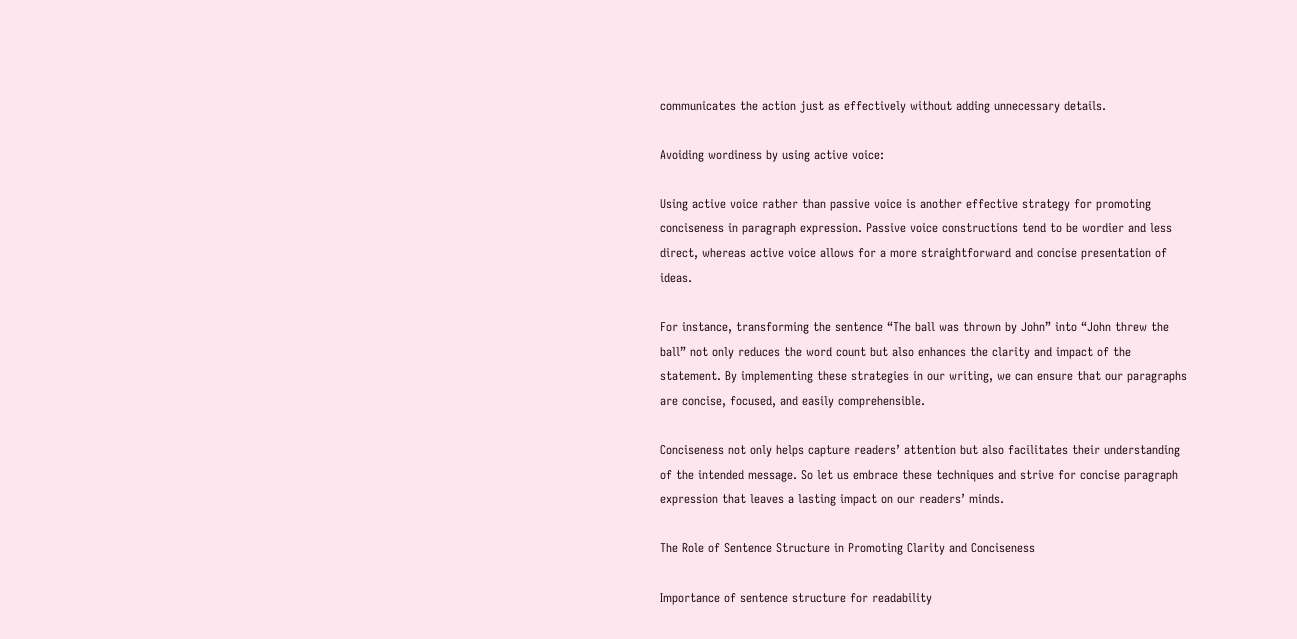communicates the action just as effectively without adding unnecessary details.

Avoiding wordiness by using active voice:

Using active voice rather than passive voice is another effective strategy for promoting conciseness in paragraph expression. Passive voice constructions tend to be wordier and less direct, whereas active voice allows for a more straightforward and concise presentation of ideas.

For instance, transforming the sentence “The ball was thrown by John” into “John threw the ball” not only reduces the word count but also enhances the clarity and impact of the statement. By implementing these strategies in our writing, we can ensure that our paragraphs are concise, focused, and easily comprehensible.

Conciseness not only helps capture readers’ attention but also facilitates their understanding of the intended message. So let us embrace these techniques and strive for concise paragraph expression that leaves a lasting impact on our readers’ minds.

The Role of Sentence Structure in Promoting Clarity and Conciseness

Importance of sentence structure for readability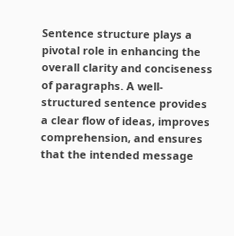Sentence structure plays a pivotal role in enhancing the overall clarity and conciseness of paragraphs. A well-structured sentence provides a clear flow of ideas, improves comprehension, and ensures that the intended message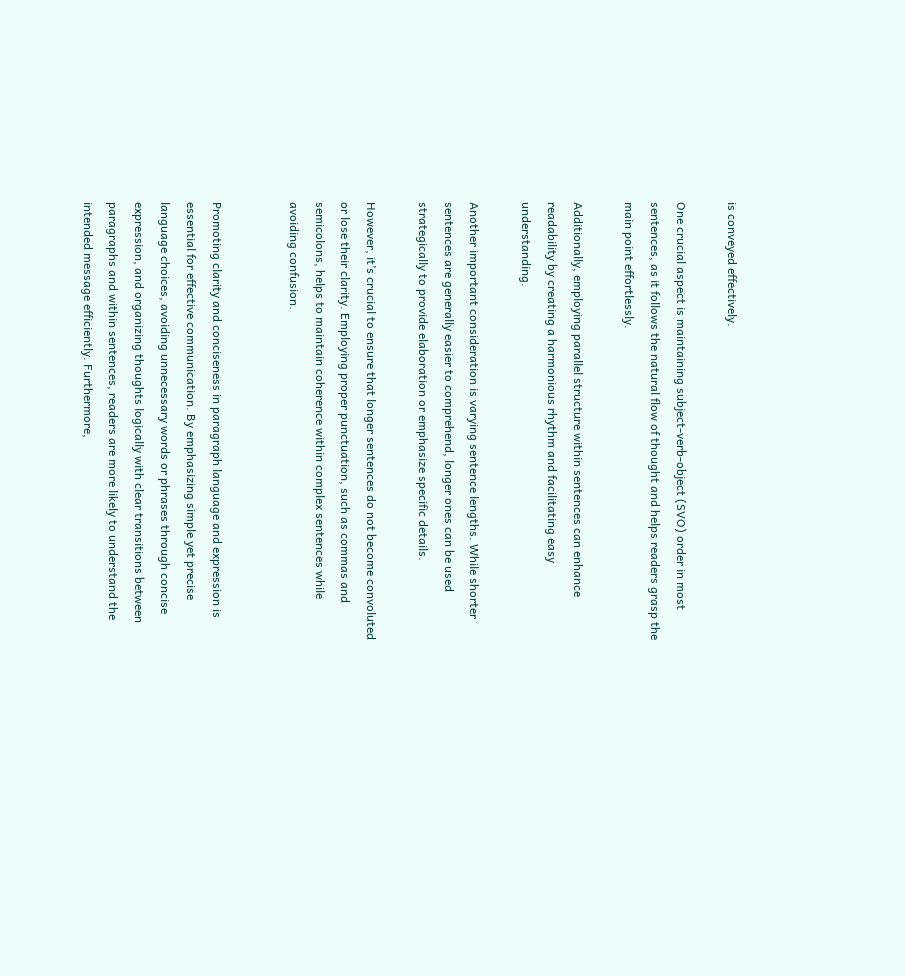is conveyed effectively.

One crucial aspect is maintaining subject-verb-object (SVO) order in most sentences, as it follows the natural flow of thought and helps readers grasp the main point effortlessly.

Additionally, employing parallel structure within sentences can enhance readability by creating a harmonious rhythm and facilitating easy understanding.

Another important consideration is varying sentence lengths. While shorter sentences are generally easier to comprehend, longer ones can be used strategically to provide elaboration or emphasize specific details.

However, it’s crucial to ensure that longer sentences do not become convoluted or lose their clarity. Employing proper punctuation, such as commas and semicolons, helps to maintain coherence within complex sentences while avoiding confusion.


Promoting clarity and conciseness in paragraph language and expression is essential for effective communication. By emphasizing simple yet precise language choices, avoiding unnecessary words or phrases through concise expression, and organizing thoughts logically with clear transitions between paragraphs and within sentences, readers are more likely to understand the intended message efficiently. Furthermore,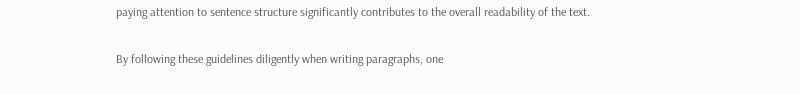paying attention to sentence structure significantly contributes to the overall readability of the text.

By following these guidelines diligently when writing paragraphs, one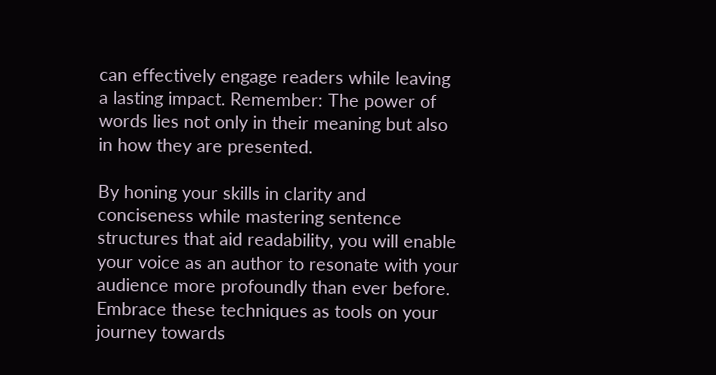can effectively engage readers while leaving a lasting impact. Remember: The power of words lies not only in their meaning but also in how they are presented.

By honing your skills in clarity and conciseness while mastering sentence structures that aid readability, you will enable your voice as an author to resonate with your audience more profoundly than ever before. Embrace these techniques as tools on your journey towards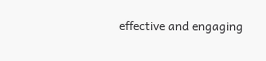effective and engaging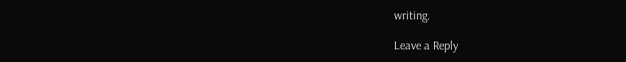writing.

Leave a Reply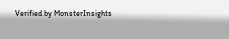Verified by MonsterInsights